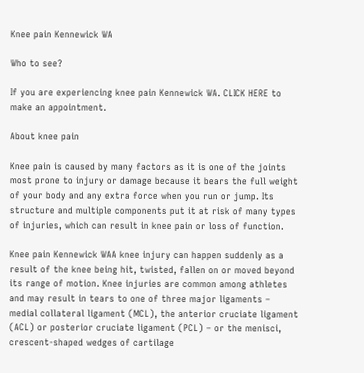Knee pain Kennewick WA

Who to see?

If you are experiencing knee pain Kennewick WA. CLICK HERE to make an appointment.

About knee pain

Knee pain is caused by many factors as it is one of the joints most prone to injury or damage because it bears the full weight of your body and any extra force when you run or jump. Its structure and multiple components put it at risk of many types of injuries, which can result in knee pain or loss of function.

Knee pain Kennewick WAA knee injury can happen suddenly as a result of the knee being hit, twisted, fallen on or moved beyond its range of motion. Knee injuries are common among athletes and may result in tears to one of three major ligaments – medial collateral ligament (MCL), the anterior cruciate ligament (ACL) or posterior cruciate ligament (PCL) – or the menisci, crescent-shaped wedges of cartilage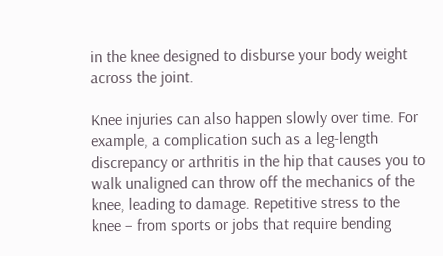in the knee designed to disburse your body weight across the joint.

Knee injuries can also happen slowly over time. For example, a complication such as a leg-length discrepancy or arthritis in the hip that causes you to walk unaligned can throw off the mechanics of the knee, leading to damage. Repetitive stress to the knee – from sports or jobs that require bending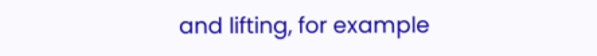and lifting, for example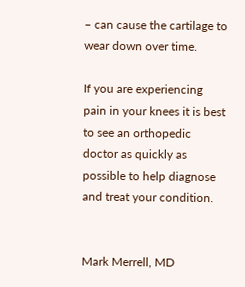– can cause the cartilage to wear down over time.

If you are experiencing pain in your knees it is best to see an orthopedic doctor as quickly as possible to help diagnose and treat your condition.


Mark Merrell, MD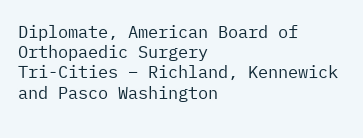Diplomate, American Board of Orthopaedic Surgery
Tri-Cities – Richland, Kennewick and Pasco Washington